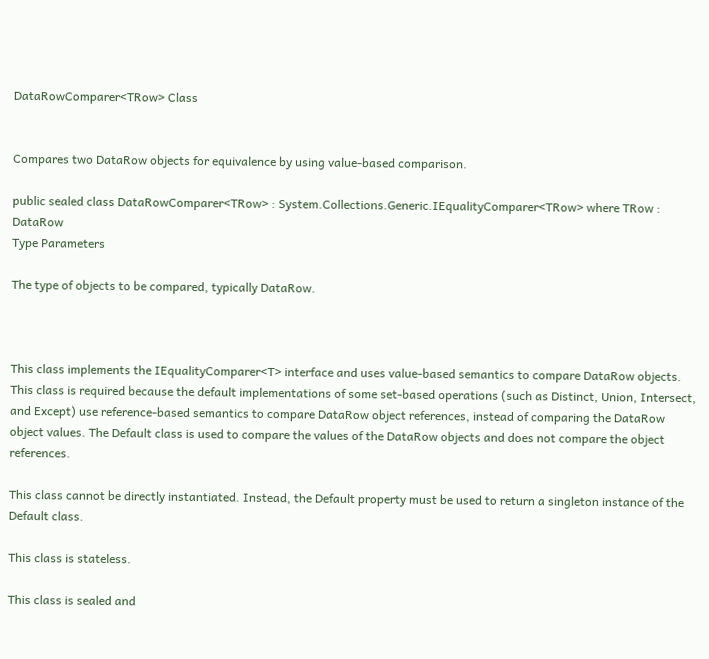DataRowComparer<TRow> Class


Compares two DataRow objects for equivalence by using value-based comparison.

public sealed class DataRowComparer<TRow> : System.Collections.Generic.IEqualityComparer<TRow> where TRow : DataRow
Type Parameters

The type of objects to be compared, typically DataRow.



This class implements the IEqualityComparer<T> interface and uses value-based semantics to compare DataRow objects. This class is required because the default implementations of some set-based operations (such as Distinct, Union, Intersect, and Except) use reference-based semantics to compare DataRow object references, instead of comparing the DataRow object values. The Default class is used to compare the values of the DataRow objects and does not compare the object references.

This class cannot be directly instantiated. Instead, the Default property must be used to return a singleton instance of the Default class.

This class is stateless.

This class is sealed and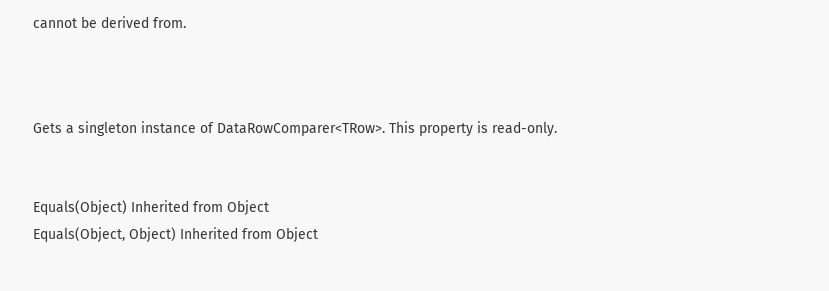cannot be derived from.



Gets a singleton instance of DataRowComparer<TRow>. This property is read-only.


Equals(Object) Inherited from Object
Equals(Object, Object) Inherited from Object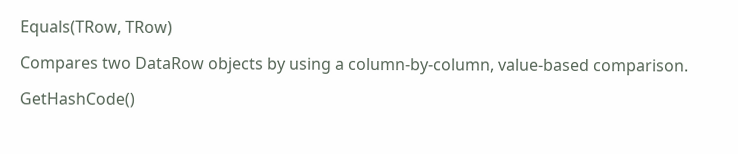Equals(TRow, TRow)

Compares two DataRow objects by using a column-by-column, value-based comparison.

GetHashCode()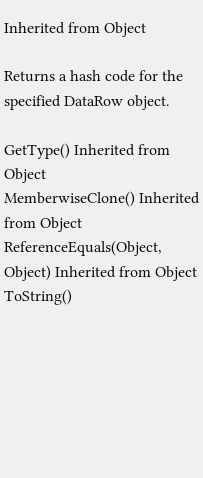Inherited from Object

Returns a hash code for the specified DataRow object.

GetType() Inherited from Object
MemberwiseClone() Inherited from Object
ReferenceEquals(Object, Object) Inherited from Object
ToString()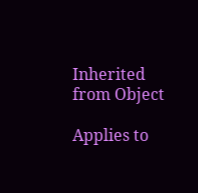Inherited from Object

Applies to